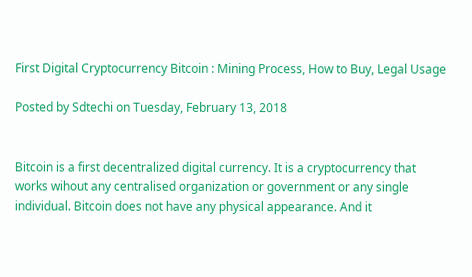First Digital Cryptocurrency Bitcoin : Mining Process, How to Buy, Legal Usage

Posted by Sdtechi on Tuesday, February 13, 2018


Bitcoin is a first decentralized digital currency. It is a cryptocurrency that works wihout any centralised organization or government or any single individual. Bitcoin does not have any physical appearance. And it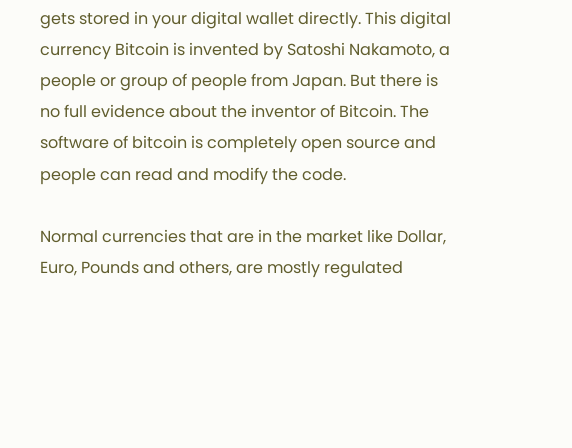gets stored in your digital wallet directly. This digital currency Bitcoin is invented by Satoshi Nakamoto, a people or group of people from Japan. But there is no full evidence about the inventor of Bitcoin. The software of bitcoin is completely open source and people can read and modify the code.

Normal currencies that are in the market like Dollar, Euro, Pounds and others, are mostly regulated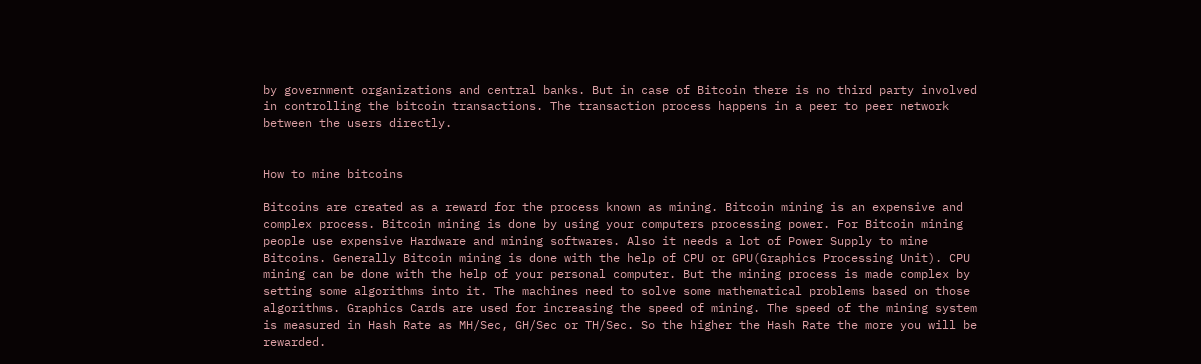by government organizations and central banks. But in case of Bitcoin there is no third party involved in controlling the bitcoin transactions. The transaction process happens in a peer to peer network between the users directly.


How to mine bitcoins

Bitcoins are created as a reward for the process known as mining. Bitcoin mining is an expensive and complex process. Bitcoin mining is done by using your computers processing power. For Bitcoin mining people use expensive Hardware and mining softwares. Also it needs a lot of Power Supply to mine Bitcoins. Generally Bitcoin mining is done with the help of CPU or GPU(Graphics Processing Unit). CPU mining can be done with the help of your personal computer. But the mining process is made complex by setting some algorithms into it. The machines need to solve some mathematical problems based on those algorithms. Graphics Cards are used for increasing the speed of mining. The speed of the mining system is measured in Hash Rate as MH/Sec, GH/Sec or TH/Sec. So the higher the Hash Rate the more you will be rewarded.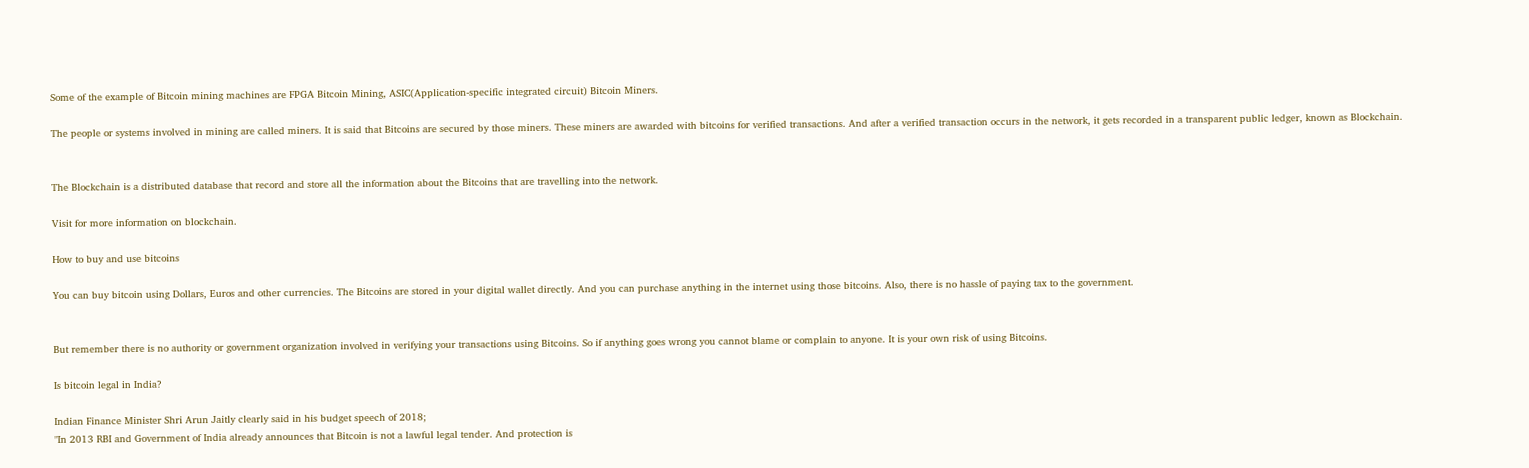Some of the example of Bitcoin mining machines are FPGA Bitcoin Mining, ASIC(Application-specific integrated circuit) Bitcoin Miners.

The people or systems involved in mining are called miners. It is said that Bitcoins are secured by those miners. These miners are awarded with bitcoins for verified transactions. And after a verified transaction occurs in the network, it gets recorded in a transparent public ledger, known as Blockchain.


The Blockchain is a distributed database that record and store all the information about the Bitcoins that are travelling into the network.

Visit for more information on blockchain.

How to buy and use bitcoins

You can buy bitcoin using Dollars, Euros and other currencies. The Bitcoins are stored in your digital wallet directly. And you can purchase anything in the internet using those bitcoins. Also, there is no hassle of paying tax to the government.


But remember there is no authority or government organization involved in verifying your transactions using Bitcoins. So if anything goes wrong you cannot blame or complain to anyone. It is your own risk of using Bitcoins.

Is bitcoin legal in India?

Indian Finance Minister Shri Arun Jaitly clearly said in his budget speech of 2018;
"In 2013 RBI and Government of India already announces that Bitcoin is not a lawful legal tender. And protection is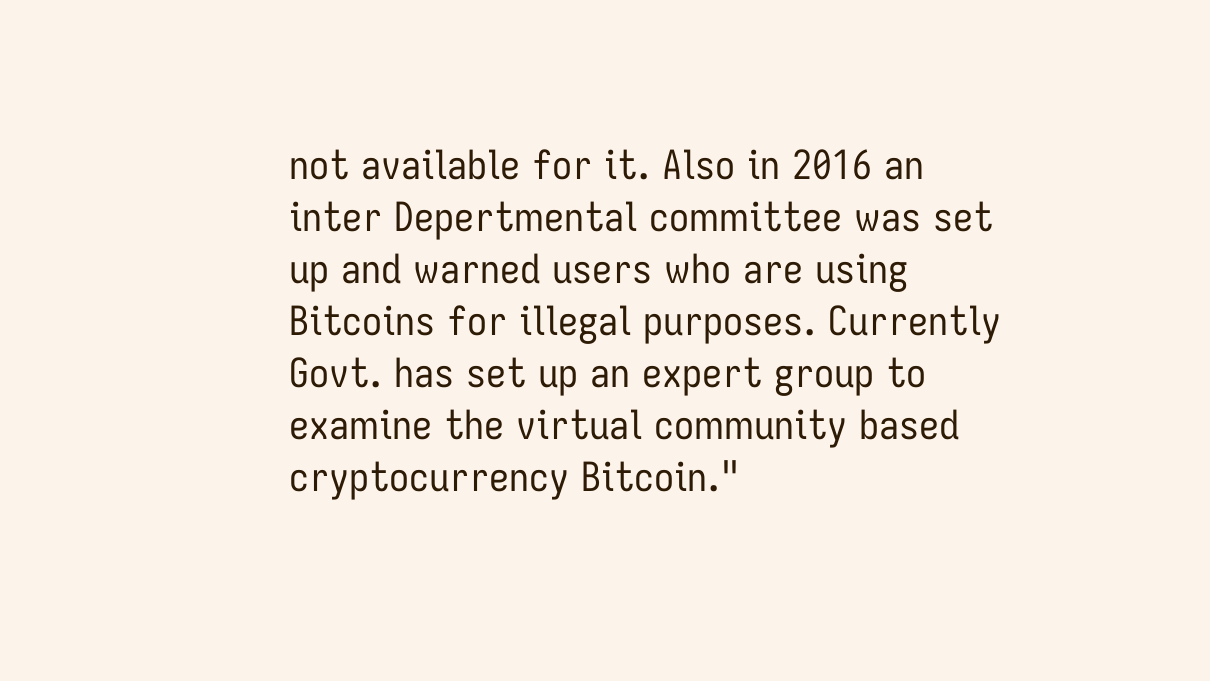not available for it. Also in 2016 an inter Depertmental committee was set up and warned users who are using Bitcoins for illegal purposes. Currently Govt. has set up an expert group to examine the virtual community based cryptocurrency Bitcoin."